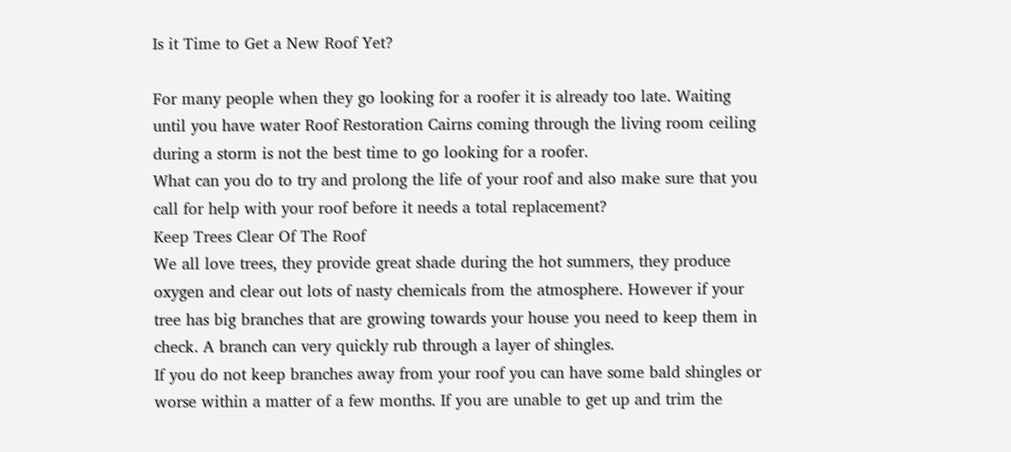Is it Time to Get a New Roof Yet?

For many people when they go looking for a roofer it is already too late. Waiting until you have water Roof Restoration Cairns coming through the living room ceiling during a storm is not the best time to go looking for a roofer.
What can you do to try and prolong the life of your roof and also make sure that you call for help with your roof before it needs a total replacement?
Keep Trees Clear Of The Roof
We all love trees, they provide great shade during the hot summers, they produce oxygen and clear out lots of nasty chemicals from the atmosphere. However if your tree has big branches that are growing towards your house you need to keep them in check. A branch can very quickly rub through a layer of shingles.
If you do not keep branches away from your roof you can have some bald shingles or worse within a matter of a few months. If you are unable to get up and trim the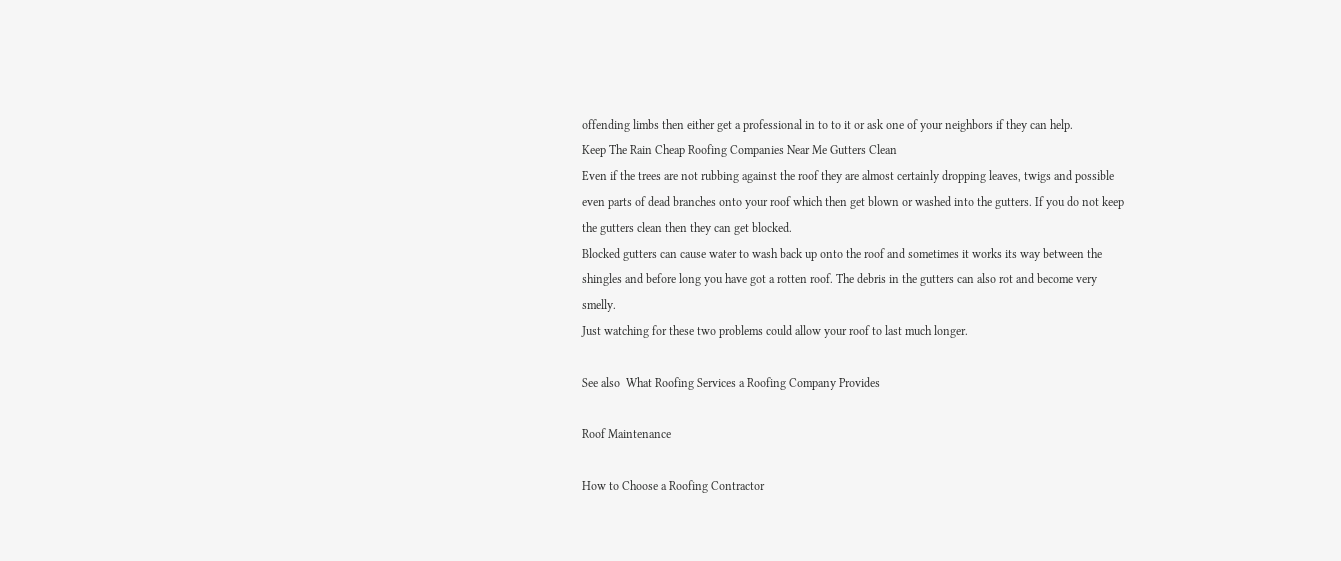offending limbs then either get a professional in to to it or ask one of your neighbors if they can help.
Keep The Rain Cheap Roofing Companies Near Me Gutters Clean
Even if the trees are not rubbing against the roof they are almost certainly dropping leaves, twigs and possible even parts of dead branches onto your roof which then get blown or washed into the gutters. If you do not keep the gutters clean then they can get blocked.
Blocked gutters can cause water to wash back up onto the roof and sometimes it works its way between the shingles and before long you have got a rotten roof. The debris in the gutters can also rot and become very smelly.
Just watching for these two problems could allow your roof to last much longer.

See also  What Roofing Services a Roofing Company Provides

Roof Maintenance

How to Choose a Roofing Contractor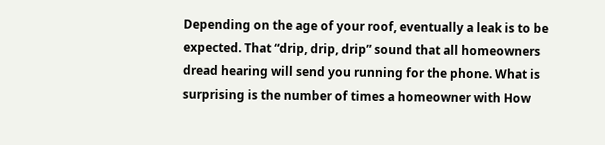Depending on the age of your roof, eventually a leak is to be expected. That “drip, drip, drip” sound that all homeowners dread hearing will send you running for the phone. What is surprising is the number of times a homeowner with How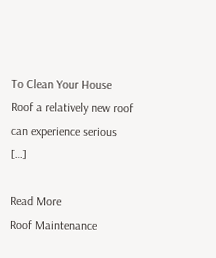To Clean Your House Roof a relatively new roof can experience serious […]

Read More
Roof Maintenance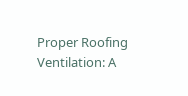Proper Roofing Ventilation: A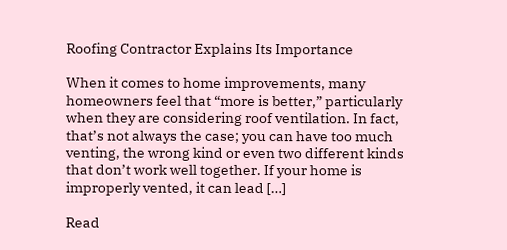Roofing Contractor Explains Its Importance

When it comes to home improvements, many homeowners feel that “more is better,” particularly when they are considering roof ventilation. In fact, that’s not always the case; you can have too much venting, the wrong kind or even two different kinds that don’t work well together. If your home is improperly vented, it can lead […]

Read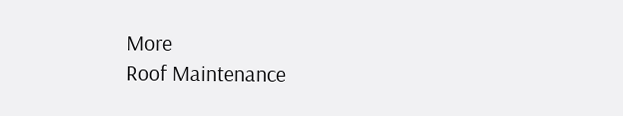More
Roof Maintenance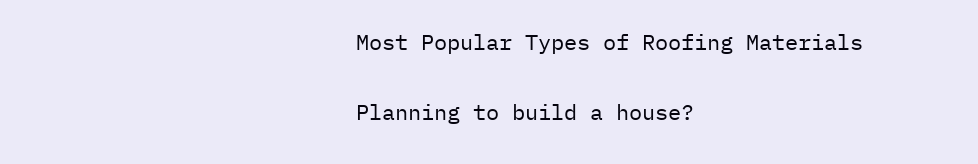Most Popular Types of Roofing Materials

Planning to build a house?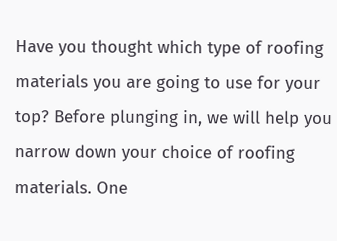Have you thought which type of roofing materials you are going to use for your top? Before plunging in, we will help you narrow down your choice of roofing materials. One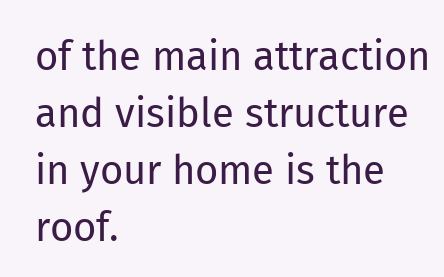of the main attraction and visible structure in your home is the roof.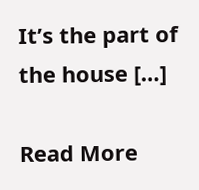It’s the part of the house […]

Read More